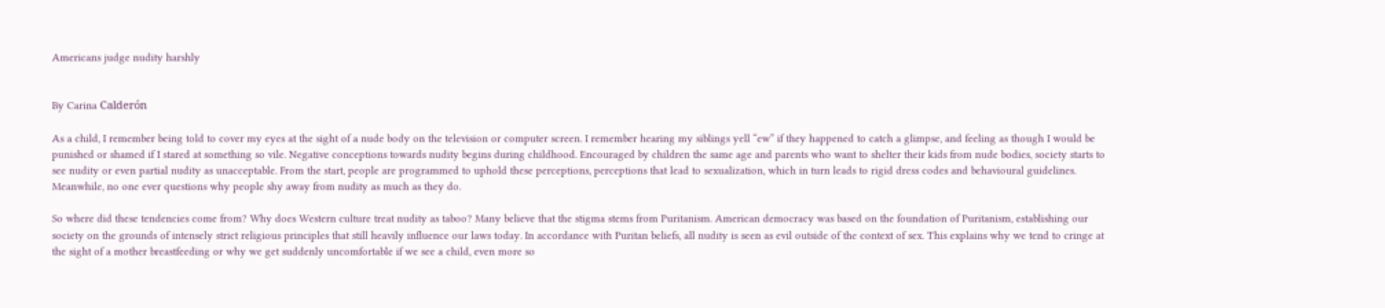Americans judge nudity harshly


By Carina Calderón

As a child, I remember being told to cover my eyes at the sight of a nude body on the television or computer screen. I remember hearing my siblings yell “ew” if they happened to catch a glimpse, and feeling as though I would be punished or shamed if I stared at something so vile. Negative conceptions towards nudity begins during childhood. Encouraged by children the same age and parents who want to shelter their kids from nude bodies, society starts to see nudity or even partial nudity as unacceptable. From the start, people are programmed to uphold these perceptions, perceptions that lead to sexualization, which in turn leads to rigid dress codes and behavioural guidelines. Meanwhile, no one ever questions why people shy away from nudity as much as they do.

So where did these tendencies come from? Why does Western culture treat nudity as taboo? Many believe that the stigma stems from Puritanism. American democracy was based on the foundation of Puritanism, establishing our society on the grounds of intensely strict religious principles that still heavily influence our laws today. In accordance with Puritan beliefs, all nudity is seen as evil outside of the context of sex. This explains why we tend to cringe at the sight of a mother breastfeeding or why we get suddenly uncomfortable if we see a child, even more so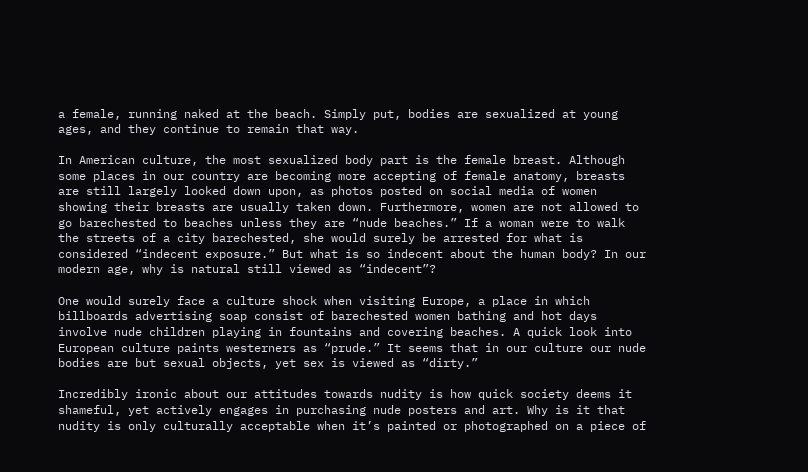a female, running naked at the beach. Simply put, bodies are sexualized at young ages, and they continue to remain that way.

In American culture, the most sexualized body part is the female breast. Although some places in our country are becoming more accepting of female anatomy, breasts are still largely looked down upon, as photos posted on social media of women showing their breasts are usually taken down. Furthermore, women are not allowed to go barechested to beaches unless they are “nude beaches.” If a woman were to walk the streets of a city barechested, she would surely be arrested for what is considered “indecent exposure.” But what is so indecent about the human body? In our modern age, why is natural still viewed as “indecent”?

One would surely face a culture shock when visiting Europe, a place in which billboards advertising soap consist of barechested women bathing and hot days involve nude children playing in fountains and covering beaches. A quick look into European culture paints westerners as “prude.” It seems that in our culture our nude bodies are but sexual objects, yet sex is viewed as “dirty.”

Incredibly ironic about our attitudes towards nudity is how quick society deems it shameful, yet actively engages in purchasing nude posters and art. Why is it that nudity is only culturally acceptable when it’s painted or photographed on a piece of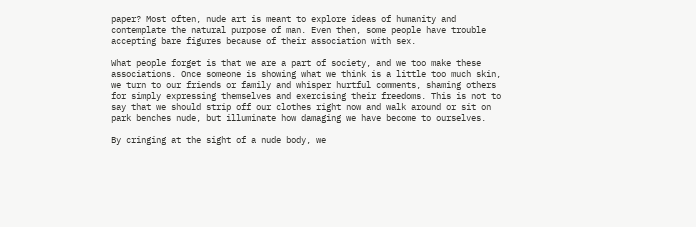paper? Most often, nude art is meant to explore ideas of humanity and contemplate the natural purpose of man. Even then, some people have trouble accepting bare figures because of their association with sex.

What people forget is that we are a part of society, and we too make these associations. Once someone is showing what we think is a little too much skin, we turn to our friends or family and whisper hurtful comments, shaming others for simply expressing themselves and exercising their freedoms. This is not to say that we should strip off our clothes right now and walk around or sit on park benches nude, but illuminate how damaging we have become to ourselves.

By cringing at the sight of a nude body, we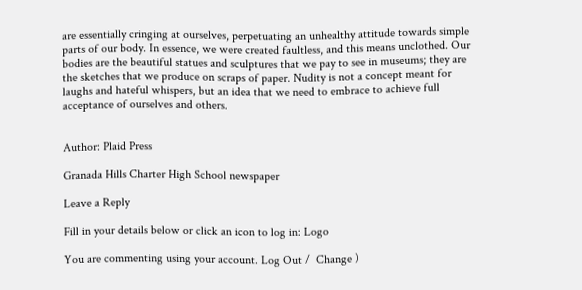are essentially cringing at ourselves, perpetuating an unhealthy attitude towards simple parts of our body. In essence, we were created faultless, and this means unclothed. Our bodies are the beautiful statues and sculptures that we pay to see in museums; they are the sketches that we produce on scraps of paper. Nudity is not a concept meant for laughs and hateful whispers, but an idea that we need to embrace to achieve full acceptance of ourselves and others.


Author: Plaid Press

Granada Hills Charter High School newspaper

Leave a Reply

Fill in your details below or click an icon to log in: Logo

You are commenting using your account. Log Out /  Change )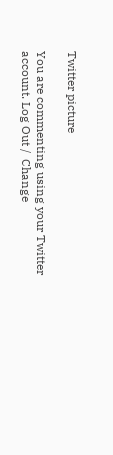Twitter picture

You are commenting using your Twitter account. Log Out /  Change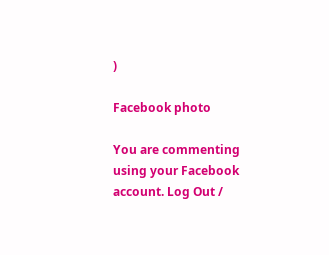)

Facebook photo

You are commenting using your Facebook account. Log Out /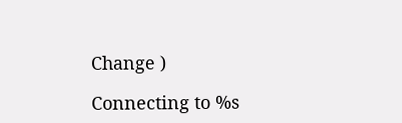Change )

Connecting to %s